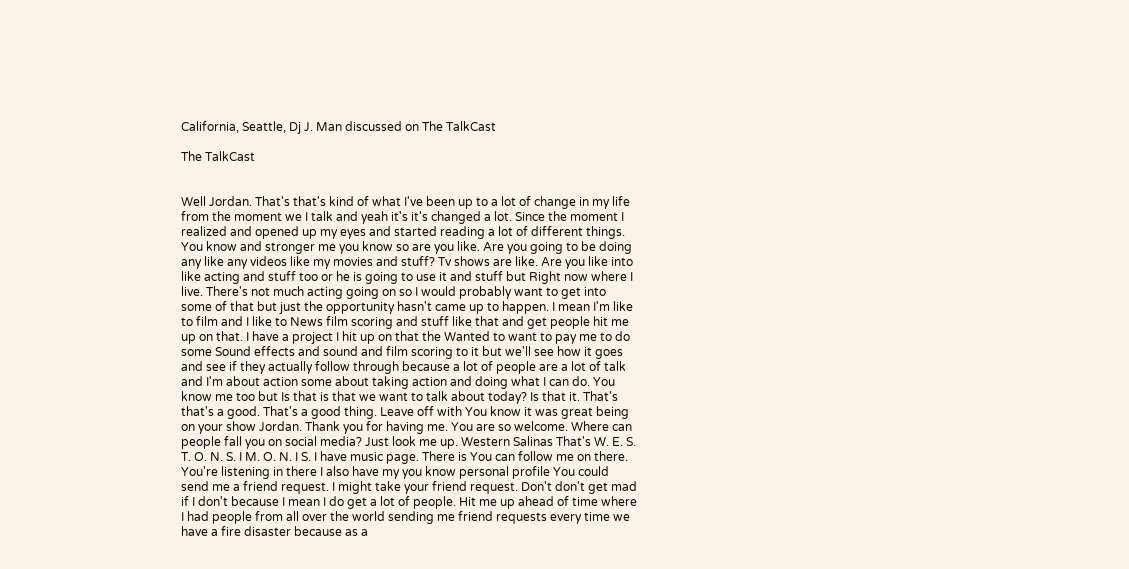California, Seattle, Dj J. Man discussed on The TalkCast

The TalkCast


Well Jordan. That's that's kind of what I've been up to a lot of change in my life from the moment we I talk and yeah it's it's changed a lot. Since the moment I realized and opened up my eyes and started reading a lot of different things. You know and stronger me you know so are you like. Are you going to be doing any like any videos like my movies and stuff? Tv shows are like. Are you like into like acting and stuff too or he is going to use it and stuff but Right now where I live. There's not much acting going on so I would probably want to get into some of that but just the opportunity hasn't came up to happen. I mean I'm like to film and I like to News film scoring and stuff like that and get people hit me up on that. I have a project I hit up on that the Wanted to want to pay me to do some Sound effects and sound and film scoring to it but we'll see how it goes and see if they actually follow through because a lot of people are a lot of talk and I'm about action some about taking action and doing what I can do. You know me too but Is that is that we want to talk about today? Is that it. That's that's a good. That's a good thing. Leave off with You know it was great being on your show Jordan. Thank you for having me. You are so welcome. Where can people fall you on social media? Just look me up. Western Salinas That's W. E. S. T. O. N. S. I M. O. N. I S. I have music page. There is You can follow me on there. You're listening in there I also have my you know personal profile You could send me a friend request. I might take your friend request. Don't don't get mad if I don't because I mean I do get a lot of people. Hit me up ahead of time where I had people from all over the world sending me friend requests every time we have a fire disaster because as a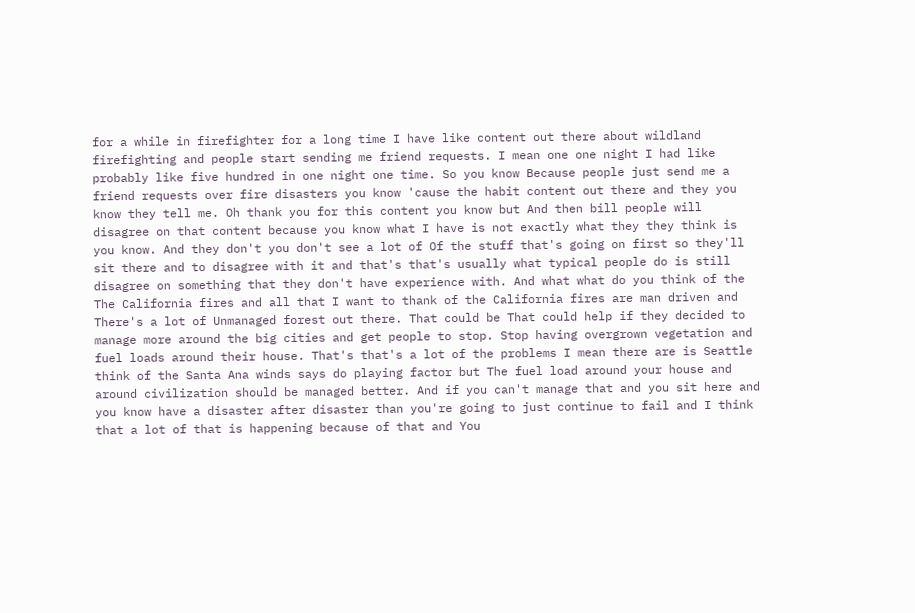for a while in firefighter for a long time I have like content out there about wildland firefighting and people start sending me friend requests. I mean one one night I had like probably like five hundred in one night one time. So you know Because people just send me a friend requests over fire disasters you know 'cause the habit content out there and they you know they tell me. Oh thank you for this content you know but And then bill people will disagree on that content because you know what I have is not exactly what they they think is you know. And they don't you don't see a lot of Of the stuff that's going on first so they'll sit there and to disagree with it and that's that's usually what typical people do is still disagree on something that they don't have experience with. And what what do you think of the The California fires and all that I want to thank of the California fires are man driven and There's a lot of Unmanaged forest out there. That could be That could help if they decided to manage more around the big cities and get people to stop. Stop having overgrown vegetation and fuel loads around their house. That's that's a lot of the problems I mean there are is Seattle think of the Santa Ana winds says do playing factor but The fuel load around your house and around civilization should be managed better. And if you can't manage that and you sit here and you know have a disaster after disaster than you're going to just continue to fail and I think that a lot of that is happening because of that and You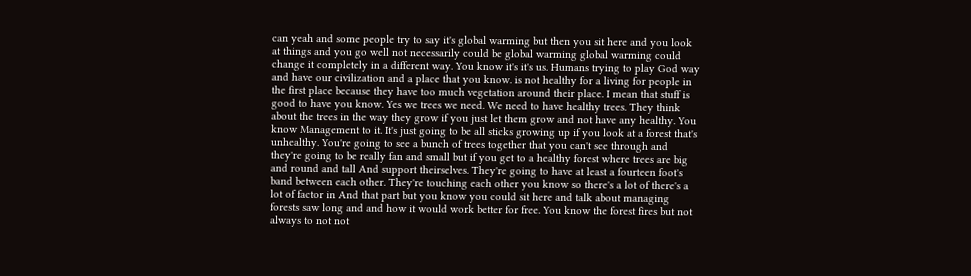can yeah and some people try to say it's global warming but then you sit here and you look at things and you go well not necessarily could be global warming global warming could change it completely in a different way. You know it's it's us. Humans trying to play God way and have our civilization and a place that you know. is not healthy for a living for people in the first place because they have too much vegetation around their place. I mean that stuff is good to have you know. Yes we trees we need. We need to have healthy trees. They think about the trees in the way they grow if you just let them grow and not have any healthy. You know Management to it. It's just going to be all sticks growing up if you look at a forest that's unhealthy. You're going to see a bunch of trees together that you can't see through and they're going to be really fan and small but if you get to a healthy forest where trees are big and round and tall And support theirselves. They're going to have at least a fourteen foot's band between each other. They're touching each other you know so there's a lot of there's a lot of factor in And that part but you know you could sit here and talk about managing forests saw long and and how it would work better for free. You know the forest fires but not always to not not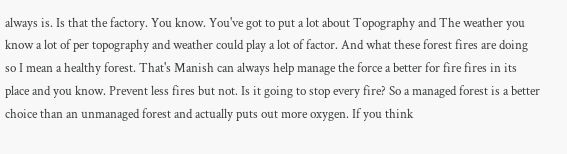always is. Is that the factory. You know. You've got to put a lot about Topography and The weather you know a lot of per topography and weather could play a lot of factor. And what these forest fires are doing so I mean a healthy forest. That's Manish can always help manage the force a better for fire fires in its place and you know. Prevent less fires but not. Is it going to stop every fire? So a managed forest is a better choice than an unmanaged forest and actually puts out more oxygen. If you think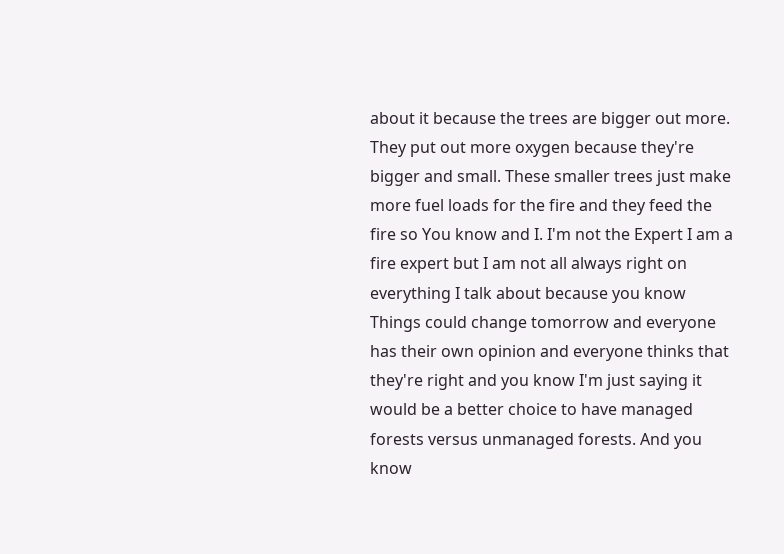about it because the trees are bigger out more. They put out more oxygen because they're bigger and small. These smaller trees just make more fuel loads for the fire and they feed the fire so You know and I. I'm not the Expert I am a fire expert but I am not all always right on everything I talk about because you know Things could change tomorrow and everyone has their own opinion and everyone thinks that they're right and you know I'm just saying it would be a better choice to have managed forests versus unmanaged forests. And you know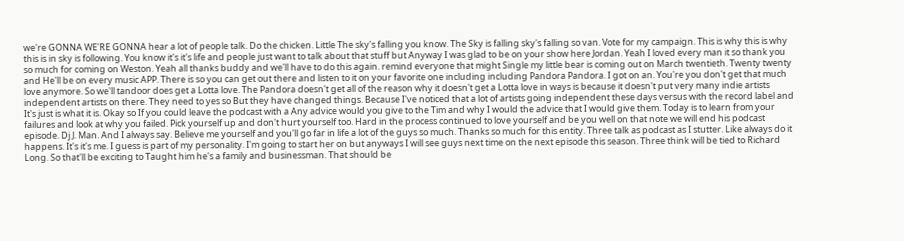we're GONNA WE'RE GONNA hear a lot of people talk. Do the chicken. Little The sky's falling you know. The Sky is falling sky's falling so van. Vote for my campaign. This is why this is why this is in sky is following. You know it's it's life and people just want to talk about that stuff but Anyway I was glad to be on your show here Jordan. Yeah I loved every man it so thank you so much for coming on Weston. Yeah all thanks buddy and we'll have to do this again. remind everyone that might Single my little bear is coming out on March twentieth. Twenty twenty and He'll be on every music APP. There is so you can get out there and listen to it on your favorite one including including Pandora Pandora. I got on an. You're you don't get that much love anymore. So we'll tandoor does get a Lotta love. The Pandora doesn't get all of the reason why it doesn't get a Lotta love in ways is because it doesn't put very many indie artists independent artists on there. They need to yes so But they have changed things. Because I've noticed that a lot of artists going independent these days versus with the record label and It's just is what it is. Okay so If you could leave the podcast with a Any advice would you give to the Tim and why I would the advice that I would give them. Today is to learn from your failures and look at why you failed. Pick yourself up and don't hurt yourself too. Hard in the process continued to love yourself and be you well on that note we will end his podcast episode. Dj J. Man. And I always say. Believe me yourself and you'll go far in life a lot of the guys so much. Thanks so much for this entity. Three talk as podcast as I stutter. Like always do it happens. It's it's me. I guess is part of my personality. I'm going to start her on but anyways I will see guys next time on the next episode this season. Three think will be tied to Richard Long. So that'll be exciting to Taught him he's a family and businessman. That should be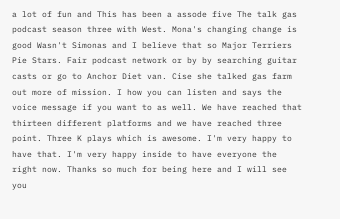a lot of fun and This has been a assode five The talk gas podcast season three with West. Mona's changing change is good Wasn't Simonas and I believe that so Major Terriers Pie Stars. Fair podcast network or by by searching guitar casts or go to Anchor Diet van. Cise she talked gas farm out more of mission. I how you can listen and says the voice message if you want to as well. We have reached that thirteen different platforms and we have reached three point. Three K plays which is awesome. I'm very happy to have that. I'm very happy inside to have everyone the right now. Thanks so much for being here and I will see you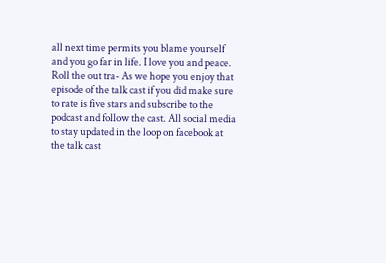all next time permits you blame yourself and you go far in life. I love you and peace. Roll the out tra- As we hope you enjoy that episode of the talk cast if you did make sure to rate is five stars and subscribe to the podcast and follow the cast. All social media to stay updated in the loop on facebook at the talk cast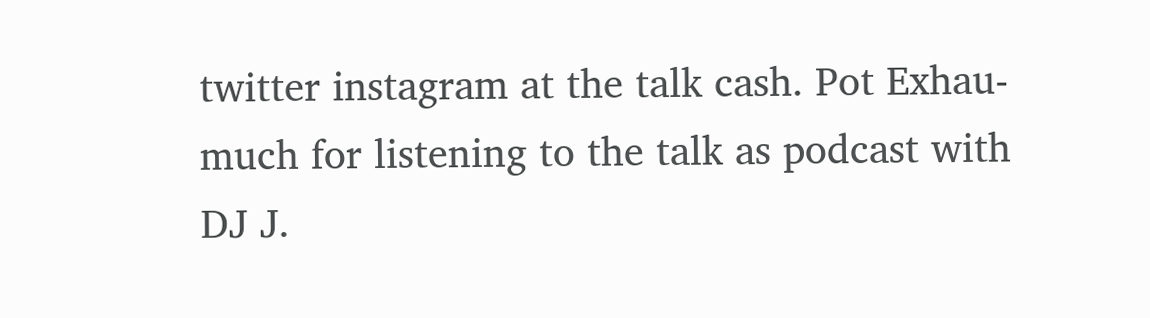twitter instagram at the talk cash. Pot Exhau- much for listening to the talk as podcast with DJ J.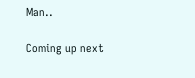Man..

Coming up next